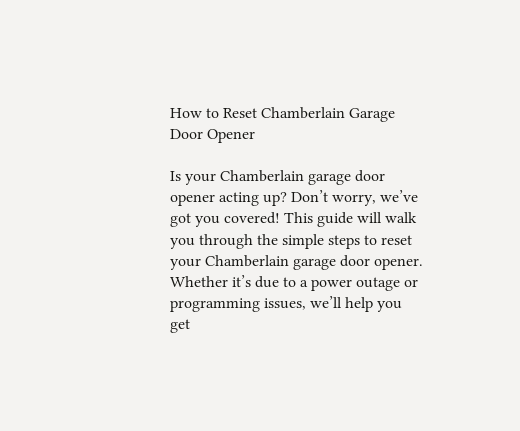How to Reset Chamberlain Garage Door Opener

Is your Chamberlain garage door opener acting up? Don’t worry, we’ve got you covered! This guide will walk you through the simple steps to reset your Chamberlain garage door opener. Whether it’s due to a power outage or programming issues, we’ll help you get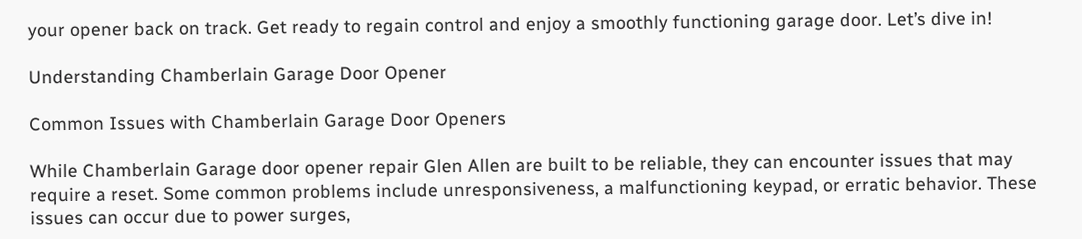your opener back on track. Get ready to regain control and enjoy a smoothly functioning garage door. Let’s dive in!

Understanding Chamberlain Garage Door Opener

Common Issues with Chamberlain Garage Door Openers

While Chamberlain Garage door opener repair Glen Allen are built to be reliable, they can encounter issues that may require a reset. Some common problems include unresponsiveness, a malfunctioning keypad, or erratic behavior. These issues can occur due to power surges,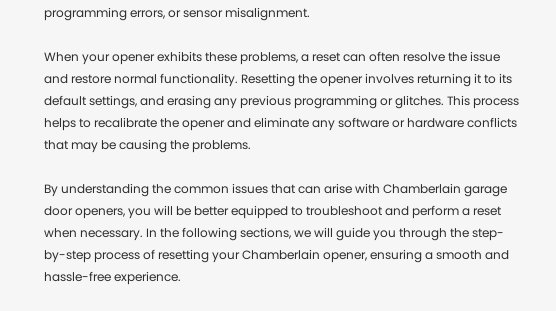programming errors, or sensor misalignment.

When your opener exhibits these problems, a reset can often resolve the issue and restore normal functionality. Resetting the opener involves returning it to its default settings, and erasing any previous programming or glitches. This process helps to recalibrate the opener and eliminate any software or hardware conflicts that may be causing the problems.

By understanding the common issues that can arise with Chamberlain garage door openers, you will be better equipped to troubleshoot and perform a reset when necessary. In the following sections, we will guide you through the step-by-step process of resetting your Chamberlain opener, ensuring a smooth and hassle-free experience.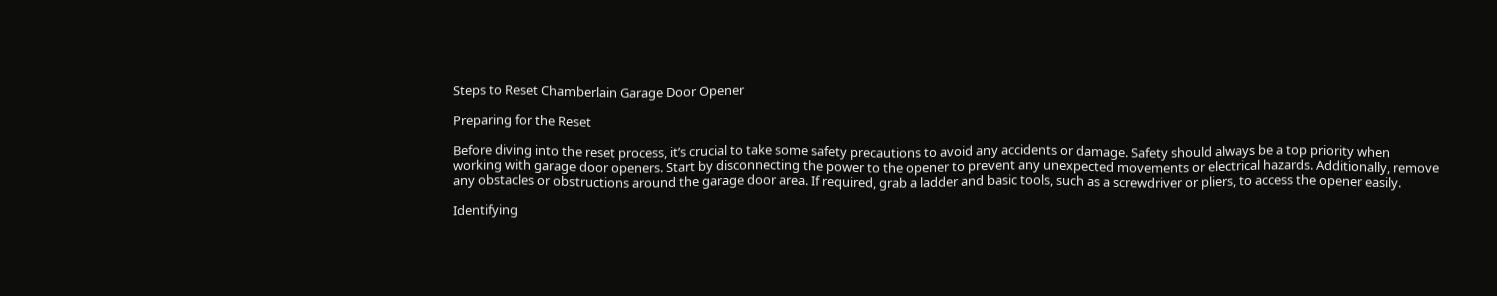Steps to Reset Chamberlain Garage Door Opener

Preparing for the Reset

Before diving into the reset process, it’s crucial to take some safety precautions to avoid any accidents or damage. Safety should always be a top priority when working with garage door openers. Start by disconnecting the power to the opener to prevent any unexpected movements or electrical hazards. Additionally, remove any obstacles or obstructions around the garage door area. If required, grab a ladder and basic tools, such as a screwdriver or pliers, to access the opener easily.

Identifying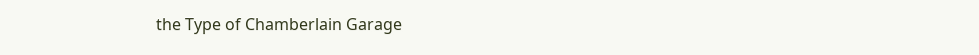the Type of Chamberlain Garage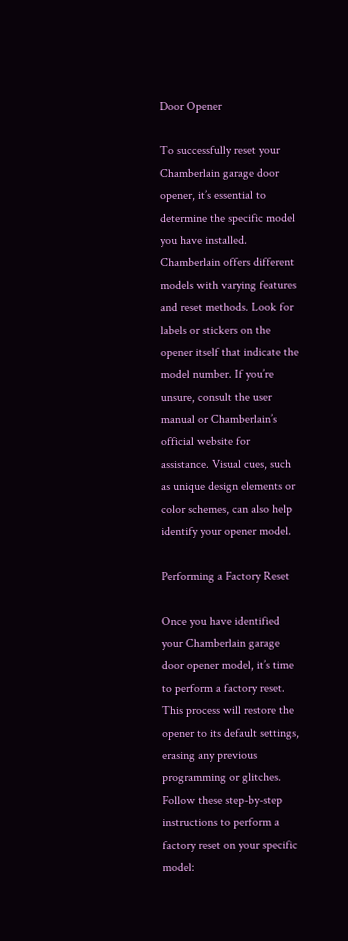Door Opener

To successfully reset your Chamberlain garage door opener, it’s essential to determine the specific model you have installed. Chamberlain offers different models with varying features and reset methods. Look for labels or stickers on the opener itself that indicate the model number. If you’re unsure, consult the user manual or Chamberlain’s official website for assistance. Visual cues, such as unique design elements or color schemes, can also help identify your opener model.

Performing a Factory Reset

Once you have identified your Chamberlain garage door opener model, it’s time to perform a factory reset. This process will restore the opener to its default settings, erasing any previous programming or glitches. Follow these step-by-step instructions to perform a factory reset on your specific model: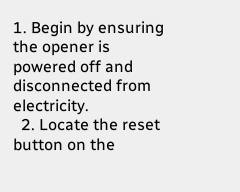1. Begin by ensuring the opener is powered off and disconnected from electricity.
  2. Locate the reset button on the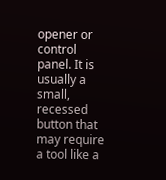opener or control panel. It is usually a small, recessed button that may require a tool like a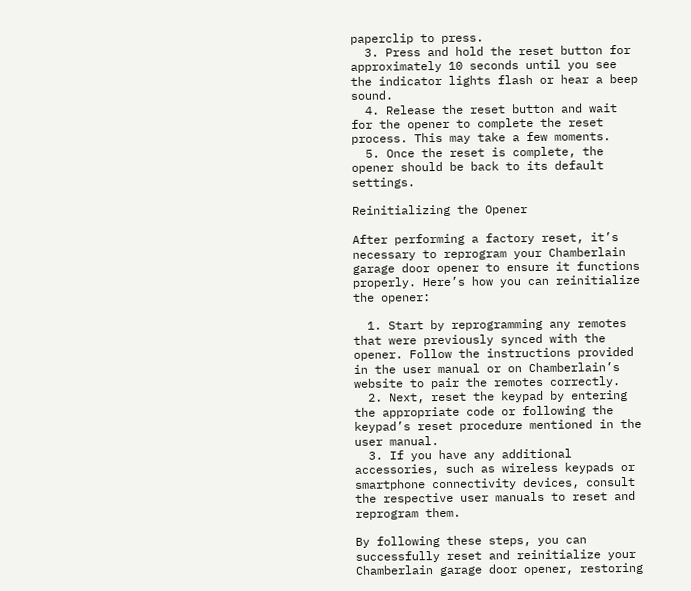paperclip to press.
  3. Press and hold the reset button for approximately 10 seconds until you see the indicator lights flash or hear a beep sound.
  4. Release the reset button and wait for the opener to complete the reset process. This may take a few moments.
  5. Once the reset is complete, the opener should be back to its default settings.

Reinitializing the Opener

After performing a factory reset, it’s necessary to reprogram your Chamberlain garage door opener to ensure it functions properly. Here’s how you can reinitialize the opener:

  1. Start by reprogramming any remotes that were previously synced with the opener. Follow the instructions provided in the user manual or on Chamberlain’s website to pair the remotes correctly.
  2. Next, reset the keypad by entering the appropriate code or following the keypad’s reset procedure mentioned in the user manual.
  3. If you have any additional accessories, such as wireless keypads or smartphone connectivity devices, consult the respective user manuals to reset and reprogram them.

By following these steps, you can successfully reset and reinitialize your Chamberlain garage door opener, restoring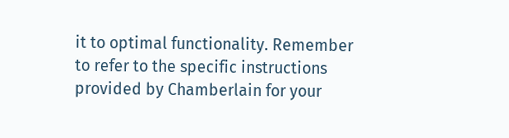it to optimal functionality. Remember to refer to the specific instructions provided by Chamberlain for your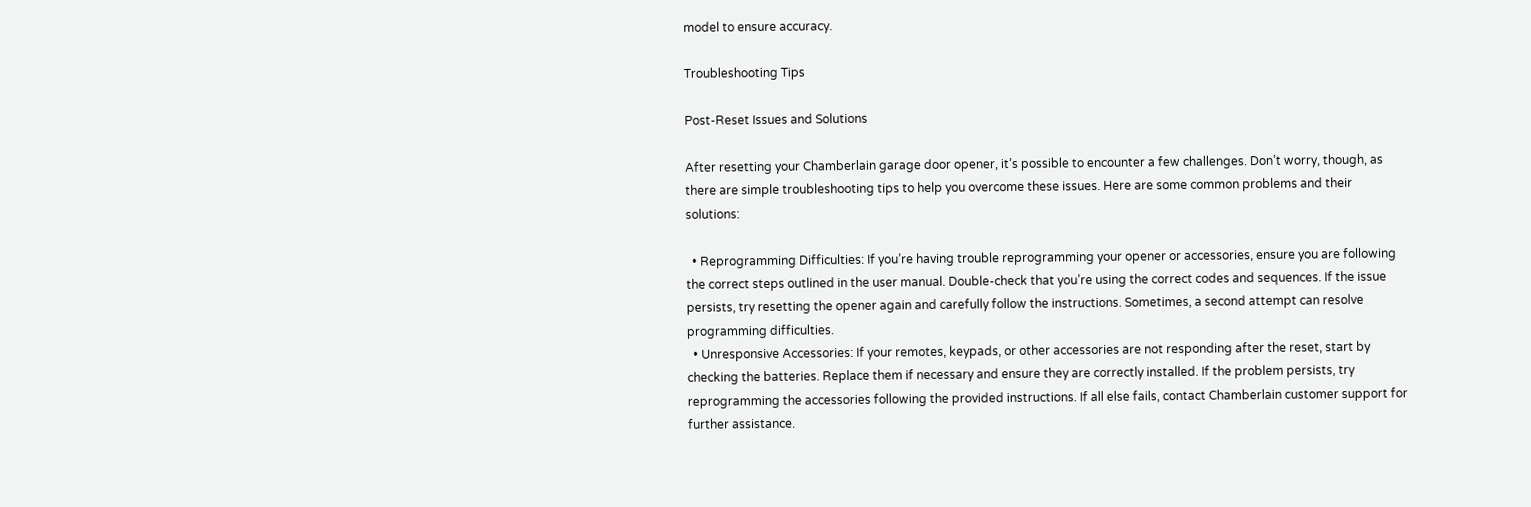model to ensure accuracy.

Troubleshooting Tips

Post-Reset Issues and Solutions

After resetting your Chamberlain garage door opener, it’s possible to encounter a few challenges. Don’t worry, though, as there are simple troubleshooting tips to help you overcome these issues. Here are some common problems and their solutions:

  • Reprogramming Difficulties: If you’re having trouble reprogramming your opener or accessories, ensure you are following the correct steps outlined in the user manual. Double-check that you’re using the correct codes and sequences. If the issue persists, try resetting the opener again and carefully follow the instructions. Sometimes, a second attempt can resolve programming difficulties.
  • Unresponsive Accessories: If your remotes, keypads, or other accessories are not responding after the reset, start by checking the batteries. Replace them if necessary and ensure they are correctly installed. If the problem persists, try reprogramming the accessories following the provided instructions. If all else fails, contact Chamberlain customer support for further assistance.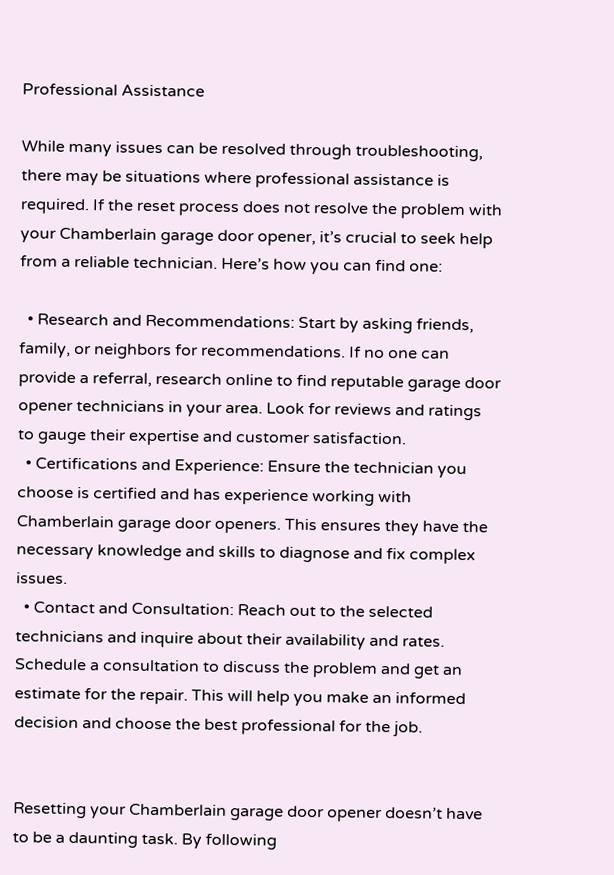Professional Assistance

While many issues can be resolved through troubleshooting, there may be situations where professional assistance is required. If the reset process does not resolve the problem with your Chamberlain garage door opener, it’s crucial to seek help from a reliable technician. Here’s how you can find one:

  • Research and Recommendations: Start by asking friends, family, or neighbors for recommendations. If no one can provide a referral, research online to find reputable garage door opener technicians in your area. Look for reviews and ratings to gauge their expertise and customer satisfaction.
  • Certifications and Experience: Ensure the technician you choose is certified and has experience working with Chamberlain garage door openers. This ensures they have the necessary knowledge and skills to diagnose and fix complex issues.
  • Contact and Consultation: Reach out to the selected technicians and inquire about their availability and rates. Schedule a consultation to discuss the problem and get an estimate for the repair. This will help you make an informed decision and choose the best professional for the job.


Resetting your Chamberlain garage door opener doesn’t have to be a daunting task. By following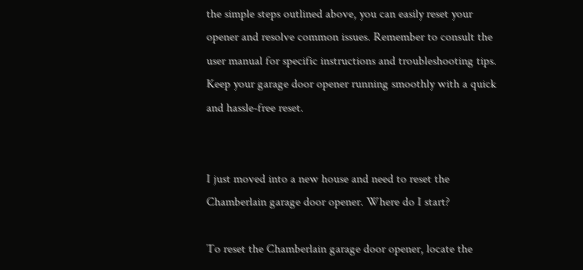the simple steps outlined above, you can easily reset your opener and resolve common issues. Remember to consult the user manual for specific instructions and troubleshooting tips. Keep your garage door opener running smoothly with a quick and hassle-free reset.


I just moved into a new house and need to reset the Chamberlain garage door opener. Where do I start?

To reset the Chamberlain garage door opener, locate the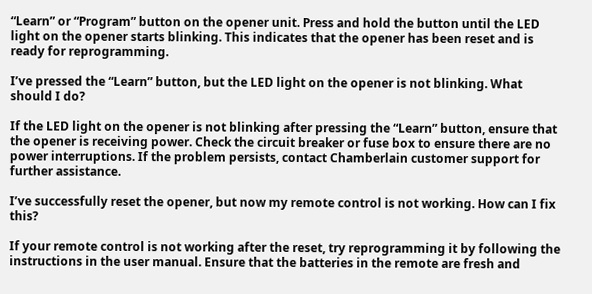“Learn” or “Program” button on the opener unit. Press and hold the button until the LED light on the opener starts blinking. This indicates that the opener has been reset and is ready for reprogramming.

I’ve pressed the “Learn” button, but the LED light on the opener is not blinking. What should I do?

If the LED light on the opener is not blinking after pressing the “Learn” button, ensure that the opener is receiving power. Check the circuit breaker or fuse box to ensure there are no power interruptions. If the problem persists, contact Chamberlain customer support for further assistance.

I’ve successfully reset the opener, but now my remote control is not working. How can I fix this?

If your remote control is not working after the reset, try reprogramming it by following the instructions in the user manual. Ensure that the batteries in the remote are fresh and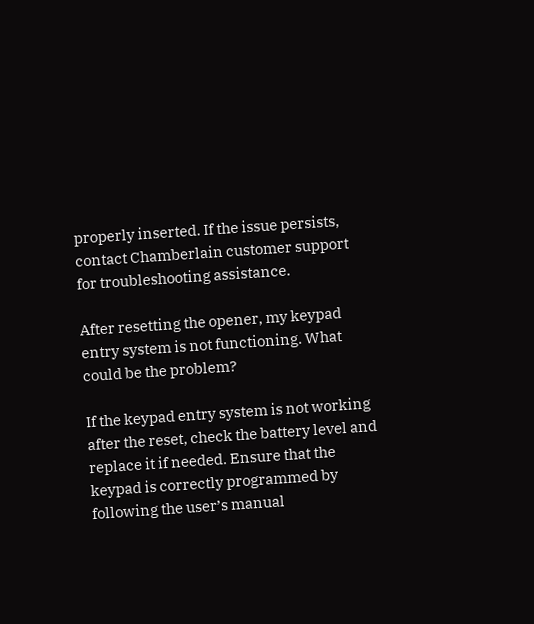properly inserted. If the issue persists, contact Chamberlain customer support for troubleshooting assistance.

After resetting the opener, my keypad entry system is not functioning. What could be the problem?

If the keypad entry system is not working after the reset, check the battery level and replace it if needed. Ensure that the keypad is correctly programmed by following the user’s manual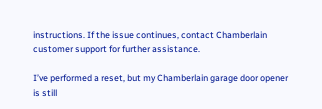instructions. If the issue continues, contact Chamberlain customer support for further assistance.

I’ve performed a reset, but my Chamberlain garage door opener is still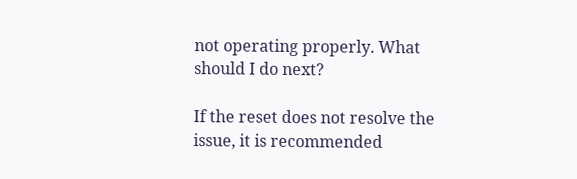not operating properly. What should I do next?

If the reset does not resolve the issue, it is recommended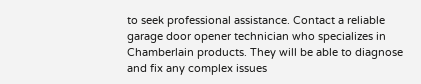to seek professional assistance. Contact a reliable garage door opener technician who specializes in Chamberlain products. They will be able to diagnose and fix any complex issues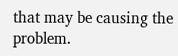that may be causing the problem.